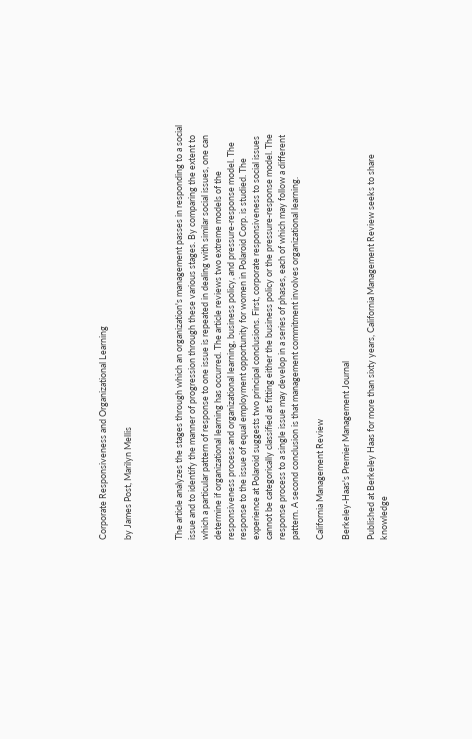Corporate Responsiveness and Organizational Learning

by James Post, Marilyn Mellis



The article analyzes the stages through which an organization's management passes in responding to a social issue and to identify the manner of progression through these various stages. By comparing the extent to which a particular pattern of response to one issue is repeated in dealing with similar social issues, one can determine if organizational learning has occurred. The article reviews two extreme models of the responsiveness process and organizational learning, business policy, and pressure-response model. The response to the issue of equal employment opportunity for women in Polaroid Corp. is studied. The experience at Polaroid suggests two principal conclusions. First, corporate responsiveness to social issues cannot be categorically classified as fitting either the business policy or the pressure-response model. The response process to a single issue may develop in a series of phases, each of which may follow a different pattern. A second conclusion is that management commitment involves organizational learning.

California Management Review

Berkeley-Haas's Premier Management Journal

Published at Berkeley Haas for more than sixty years, California Management Review seeks to share knowledge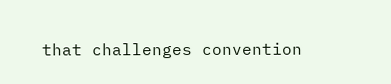that challenges convention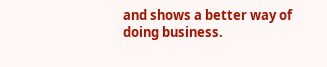and shows a better way of doing business.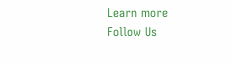Learn more
Follow Us